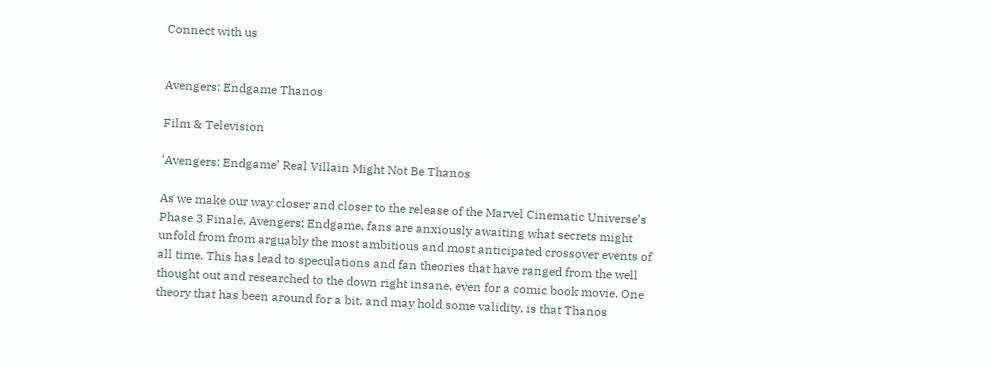Connect with us


Avengers: Endgame Thanos

Film & Television

‘Avengers: Endgame’ Real Villain Might Not Be Thanos

As we make our way closer and closer to the release of the Marvel Cinematic Universe’s Phase 3 Finale, Avengers: Endgame, fans are anxiously awaiting what secrets might unfold from from arguably the most ambitious and most anticipated crossover events of all time. This has lead to speculations and fan theories that have ranged from the well thought out and researched to the down right insane, even for a comic book movie. One theory that has been around for a bit, and may hold some validity, is that Thanos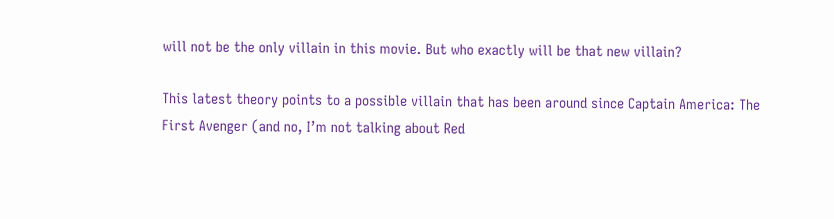will not be the only villain in this movie. But who exactly will be that new villain?

This latest theory points to a possible villain that has been around since Captain America: The First Avenger (and no, I’m not talking about Red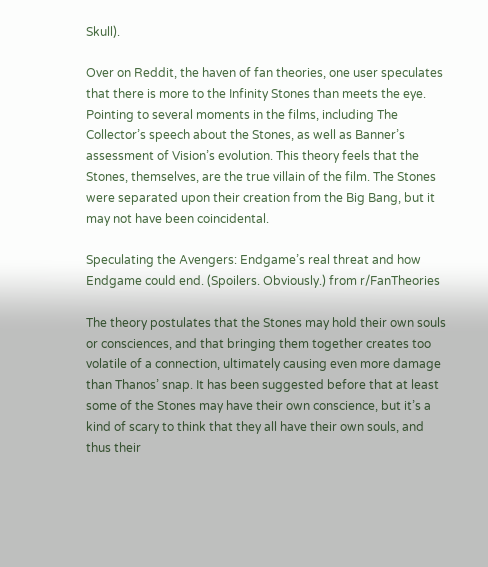Skull).

Over on Reddit, the haven of fan theories, one user speculates that there is more to the Infinity Stones than meets the eye. Pointing to several moments in the films, including The Collector’s speech about the Stones, as well as Banner’s assessment of Vision’s evolution. This theory feels that the Stones, themselves, are the true villain of the film. The Stones were separated upon their creation from the Big Bang, but it may not have been coincidental.

Speculating the Avengers: Endgame’s real threat and how Endgame could end. (Spoilers. Obviously.) from r/FanTheories

The theory postulates that the Stones may hold their own souls or consciences, and that bringing them together creates too volatile of a connection, ultimately causing even more damage than Thanos’ snap. It has been suggested before that at least some of the Stones may have their own conscience, but it’s a kind of scary to think that they all have their own souls, and thus their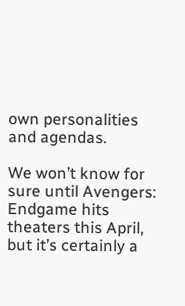own personalities and agendas.

We won’t know for sure until Avengers: Endgame hits theaters this April, but it’s certainly a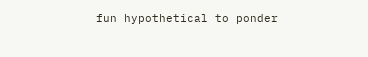fun hypothetical to ponder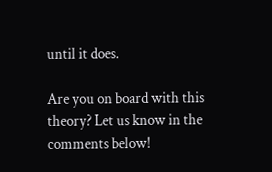until it does.

Are you on board with this theory? Let us know in the comments below!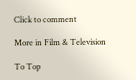Click to comment

More in Film & Television

To Top